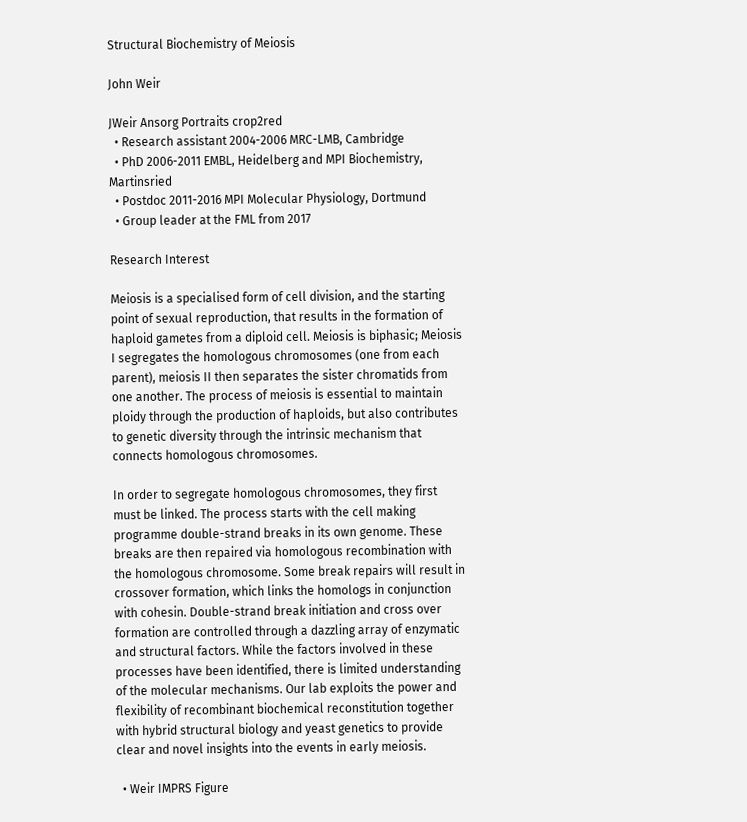Structural Biochemistry of Meiosis

John Weir

JWeir Ansorg Portraits crop2red
  • Research assistant 2004-2006 MRC-LMB, Cambridge
  • PhD 2006-2011 EMBL, Heidelberg and MPI Biochemistry, Martinsried
  • Postdoc 2011-2016 MPI Molecular Physiology, Dortmund
  • Group leader at the FML from 2017

Research Interest

Meiosis is a specialised form of cell division, and the starting point of sexual reproduction, that results in the formation of haploid gametes from a diploid cell. Meiosis is biphasic; Meiosis I segregates the homologous chromosomes (one from each parent), meiosis II then separates the sister chromatids from one another. The process of meiosis is essential to maintain ploidy through the production of haploids, but also contributes to genetic diversity through the intrinsic mechanism that connects homologous chromosomes.

In order to segregate homologous chromosomes, they first must be linked. The process starts with the cell making programme double-strand breaks in its own genome. These breaks are then repaired via homologous recombination with the homologous chromosome. Some break repairs will result in crossover formation, which links the homologs in conjunction with cohesin. Double-strand break initiation and cross over formation are controlled through a dazzling array of enzymatic and structural factors. While the factors involved in these processes have been identified, there is limited understanding of the molecular mechanisms. Our lab exploits the power and flexibility of recombinant biochemical reconstitution together with hybrid structural biology and yeast genetics to provide clear and novel insights into the events in early meiosis.

  • Weir IMPRS Figure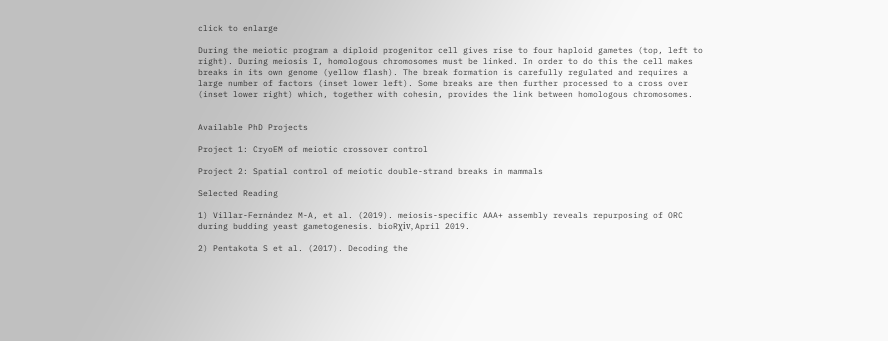click to enlarge

During the meiotic program a diploid progenitor cell gives rise to four haploid gametes (top, left to right). During meiosis I, homologous chromosomes must be linked. In order to do this the cell makes breaks in its own genome (yellow flash). The break formation is carefully regulated and requires a large number of factors (inset lower left). Some breaks are then further processed to a cross over (inset lower right) which, together with cohesin, provides the link between homologous chromosomes.


Available PhD Projects

Project 1: CryoEM of meiotic crossover control

Project 2: Spatial control of meiotic double-strand breaks in mammals

Selected Reading

1) Villar-Fernández M-A, et al. (2019). meiosis-specific AAA+ assembly reveals repurposing of ORC
during budding yeast gametogenesis. bioRχiv, April 2019.

2) Pentakota S et al. (2017). Decoding the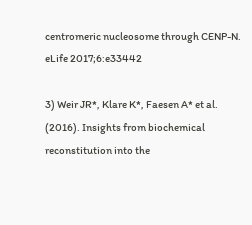centromeric nucleosome through CENP-N. eLife 2017;6:e33442

3) Weir JR*, Klare K*, Faesen A* et al. (2016). Insights from biochemical reconstitution into the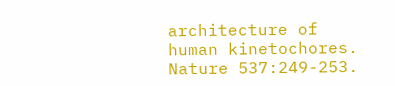architecture of human kinetochores. Nature 537:249-253.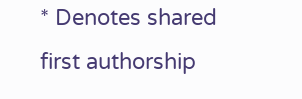* Denotes shared first authorship